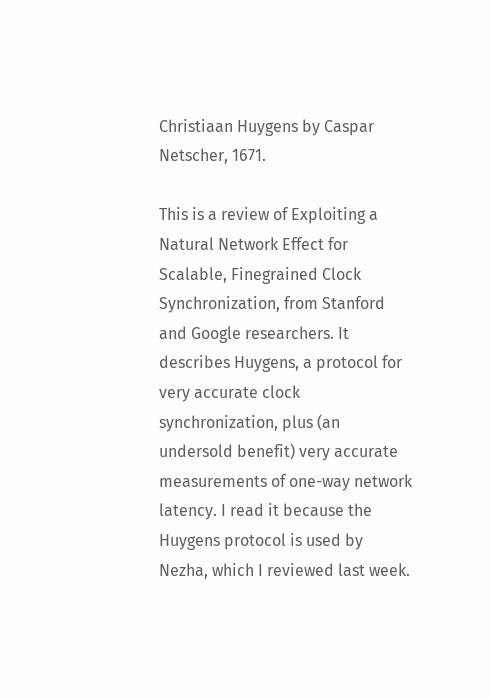Christiaan Huygens by Caspar Netscher, 1671.

This is a review of Exploiting a Natural Network Effect for Scalable, Finegrained Clock Synchronization, from Stanford and Google researchers. It describes Huygens, a protocol for very accurate clock synchronization, plus (an undersold benefit) very accurate measurements of one-way network latency. I read it because the Huygens protocol is used by Nezha, which I reviewed last week.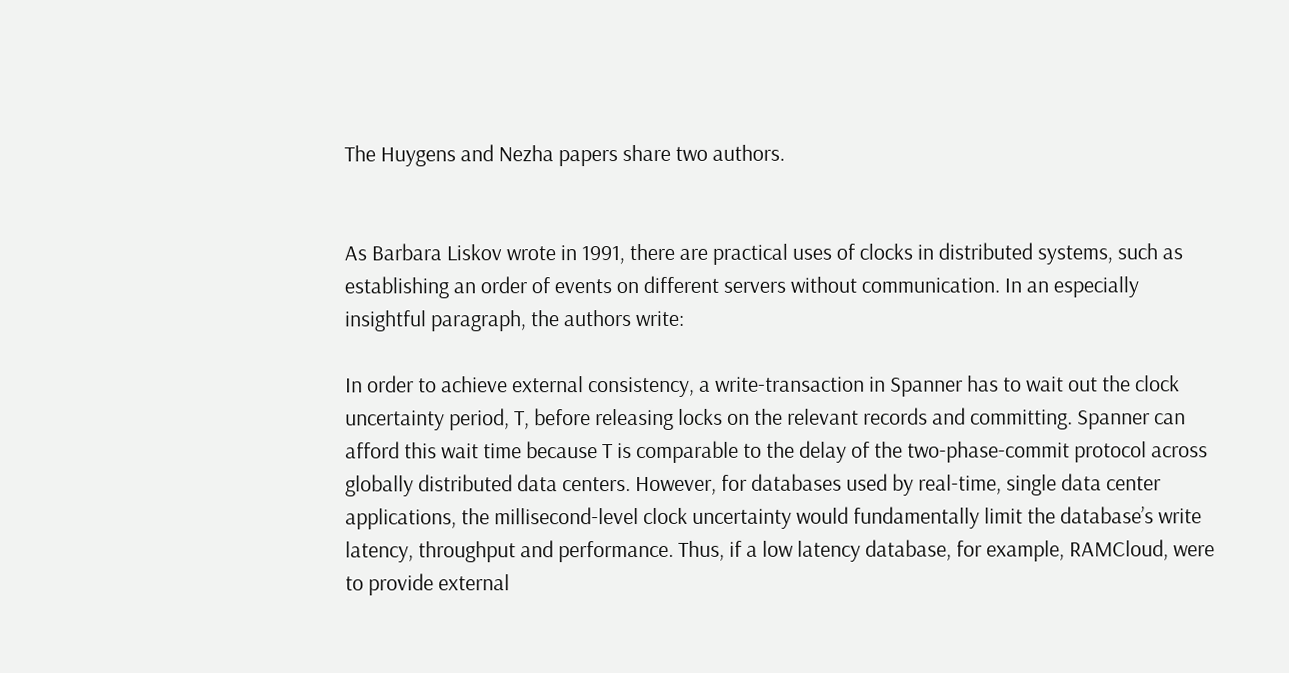The Huygens and Nezha papers share two authors.


As Barbara Liskov wrote in 1991, there are practical uses of clocks in distributed systems, such as establishing an order of events on different servers without communication. In an especially insightful paragraph, the authors write:

In order to achieve external consistency, a write-transaction in Spanner has to wait out the clock uncertainty period, T, before releasing locks on the relevant records and committing. Spanner can afford this wait time because T is comparable to the delay of the two-phase-commit protocol across globally distributed data centers. However, for databases used by real-time, single data center applications, the millisecond-level clock uncertainty would fundamentally limit the database’s write latency, throughput and performance. Thus, if a low latency database, for example, RAMCloud, were to provide external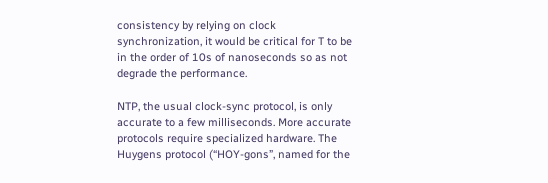consistency by relying on clock synchronization, it would be critical for T to be in the order of 10s of nanoseconds so as not degrade the performance.

NTP, the usual clock-sync protocol, is only accurate to a few milliseconds. More accurate protocols require specialized hardware. The Huygens protocol (“HOY-gons”, named for the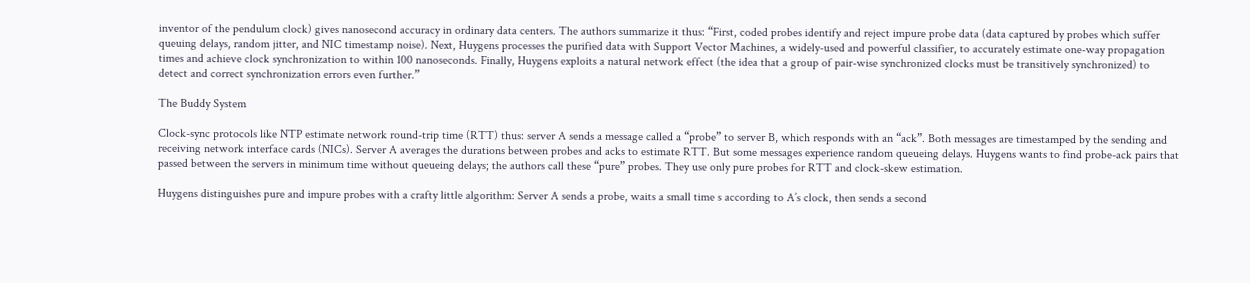inventor of the pendulum clock) gives nanosecond accuracy in ordinary data centers. The authors summarize it thus: “First, coded probes identify and reject impure probe data (data captured by probes which suffer queuing delays, random jitter, and NIC timestamp noise). Next, Huygens processes the purified data with Support Vector Machines, a widely-used and powerful classifier, to accurately estimate one-way propagation times and achieve clock synchronization to within 100 nanoseconds. Finally, Huygens exploits a natural network effect (the idea that a group of pair-wise synchronized clocks must be transitively synchronized) to detect and correct synchronization errors even further.”

The Buddy System

Clock-sync protocols like NTP estimate network round-trip time (RTT) thus: server A sends a message called a “probe” to server B, which responds with an “ack”. Both messages are timestamped by the sending and receiving network interface cards (NICs). Server A averages the durations between probes and acks to estimate RTT. But some messages experience random queueing delays. Huygens wants to find probe-ack pairs that passed between the servers in minimum time without queueing delays; the authors call these “pure” probes. They use only pure probes for RTT and clock-skew estimation.

Huygens distinguishes pure and impure probes with a crafty little algorithm: Server A sends a probe, waits a small time s according to A’s clock, then sends a second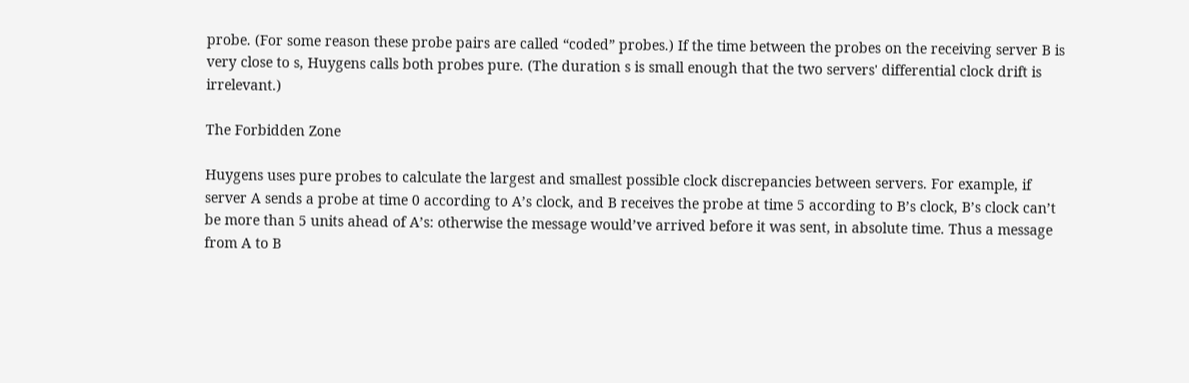probe. (For some reason these probe pairs are called “coded” probes.) If the time between the probes on the receiving server B is very close to s, Huygens calls both probes pure. (The duration s is small enough that the two servers' differential clock drift is irrelevant.)

The Forbidden Zone

Huygens uses pure probes to calculate the largest and smallest possible clock discrepancies between servers. For example, if server A sends a probe at time 0 according to A’s clock, and B receives the probe at time 5 according to B’s clock, B’s clock can’t be more than 5 units ahead of A’s: otherwise the message would’ve arrived before it was sent, in absolute time. Thus a message from A to B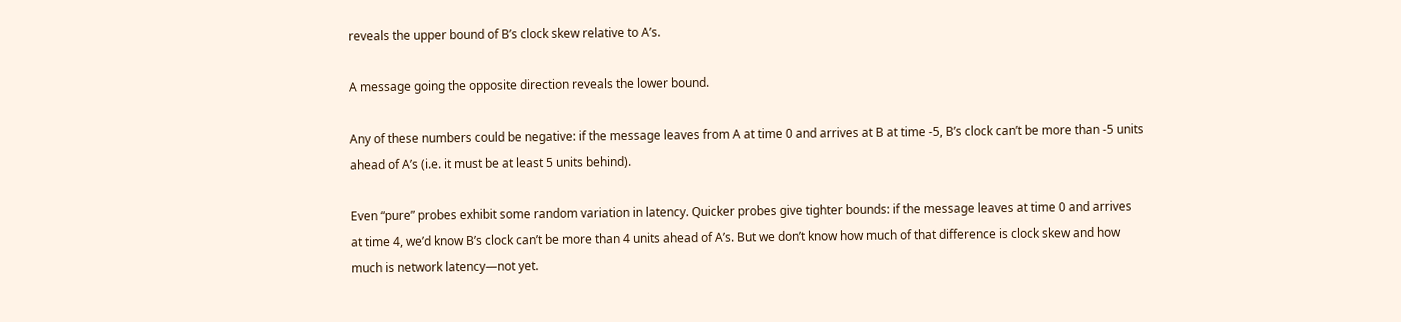reveals the upper bound of B’s clock skew relative to A’s.

A message going the opposite direction reveals the lower bound.

Any of these numbers could be negative: if the message leaves from A at time 0 and arrives at B at time -5, B’s clock can’t be more than -5 units ahead of A’s (i.e. it must be at least 5 units behind).

Even “pure” probes exhibit some random variation in latency. Quicker probes give tighter bounds: if the message leaves at time 0 and arrives at time 4, we’d know B’s clock can’t be more than 4 units ahead of A’s. But we don’t know how much of that difference is clock skew and how much is network latency—not yet.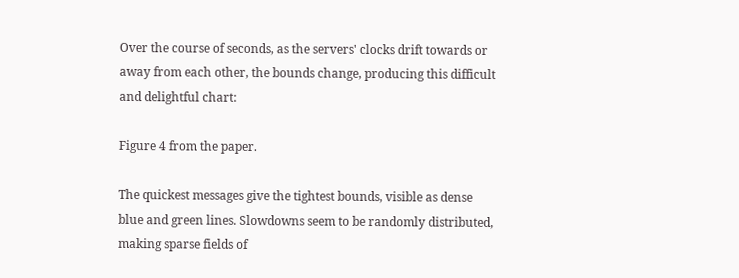Over the course of seconds, as the servers' clocks drift towards or away from each other, the bounds change, producing this difficult and delightful chart:

Figure 4 from the paper.

The quickest messages give the tightest bounds, visible as dense blue and green lines. Slowdowns seem to be randomly distributed, making sparse fields of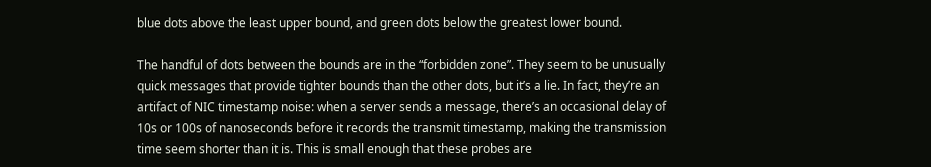blue dots above the least upper bound, and green dots below the greatest lower bound.

The handful of dots between the bounds are in the “forbidden zone”. They seem to be unusually quick messages that provide tighter bounds than the other dots, but it’s a lie. In fact, they’re an artifact of NIC timestamp noise: when a server sends a message, there’s an occasional delay of 10s or 100s of nanoseconds before it records the transmit timestamp, making the transmission time seem shorter than it is. This is small enough that these probes are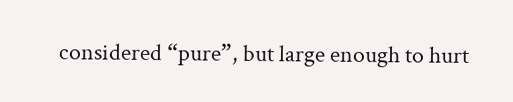considered “pure”, but large enough to hurt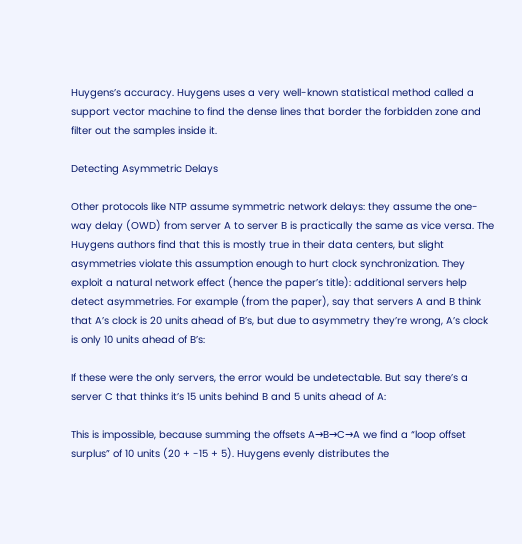Huygens’s accuracy. Huygens uses a very well-known statistical method called a support vector machine to find the dense lines that border the forbidden zone and filter out the samples inside it.

Detecting Asymmetric Delays

Other protocols like NTP assume symmetric network delays: they assume the one-way delay (OWD) from server A to server B is practically the same as vice versa. The Huygens authors find that this is mostly true in their data centers, but slight asymmetries violate this assumption enough to hurt clock synchronization. They exploit a natural network effect (hence the paper’s title): additional servers help detect asymmetries. For example (from the paper), say that servers A and B think that A’s clock is 20 units ahead of B’s, but due to asymmetry they’re wrong, A’s clock is only 10 units ahead of B’s:

If these were the only servers, the error would be undetectable. But say there’s a server C that thinks it’s 15 units behind B and 5 units ahead of A:

This is impossible, because summing the offsets A→B→C→A we find a “loop offset surplus” of 10 units (20 + -15 + 5). Huygens evenly distributes the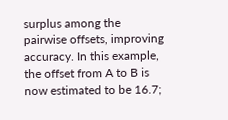surplus among the pairwise offsets, improving accuracy. In this example, the offset from A to B is now estimated to be 16.7;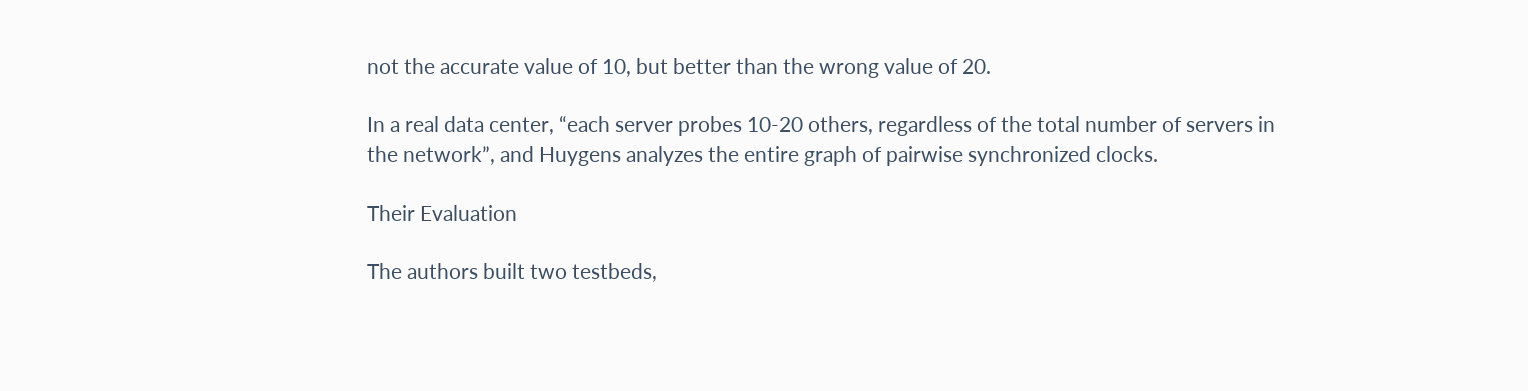not the accurate value of 10, but better than the wrong value of 20.

In a real data center, “each server probes 10-20 others, regardless of the total number of servers in the network”, and Huygens analyzes the entire graph of pairwise synchronized clocks.

Their Evaluation

The authors built two testbeds,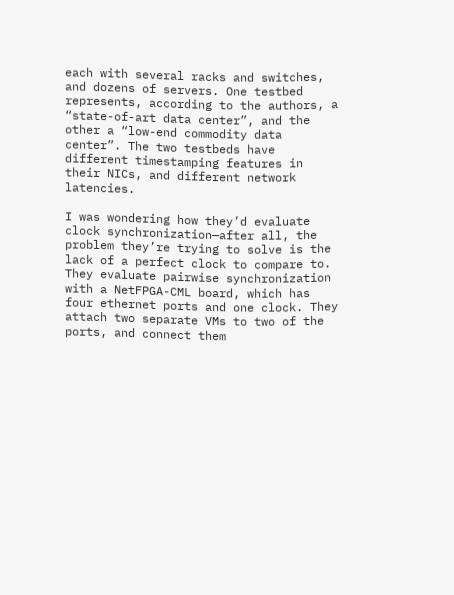each with several racks and switches, and dozens of servers. One testbed represents, according to the authors, a “state-of-art data center”, and the other a “low-end commodity data center”. The two testbeds have different timestamping features in their NICs, and different network latencies.

I was wondering how they’d evaluate clock synchronization—after all, the problem they’re trying to solve is the lack of a perfect clock to compare to. They evaluate pairwise synchronization with a NetFPGA-CML board, which has four ethernet ports and one clock. They attach two separate VMs to two of the ports, and connect them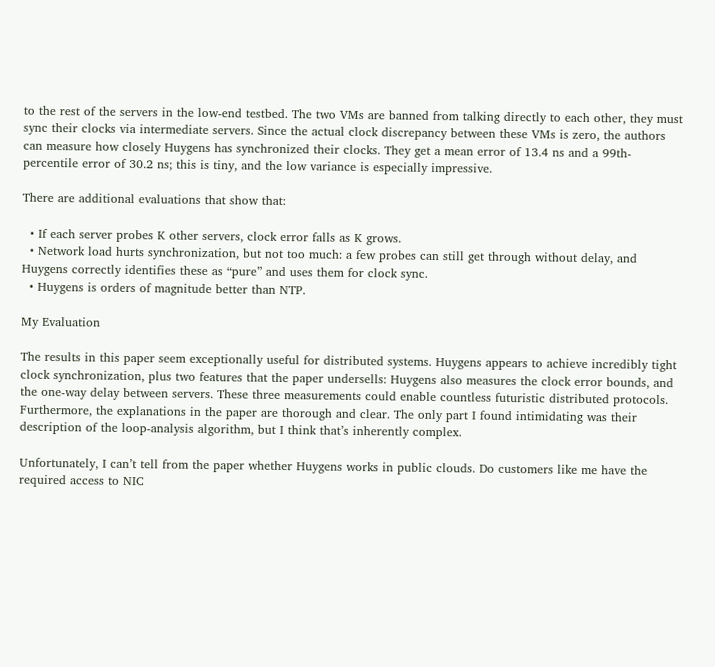to the rest of the servers in the low-end testbed. The two VMs are banned from talking directly to each other, they must sync their clocks via intermediate servers. Since the actual clock discrepancy between these VMs is zero, the authors can measure how closely Huygens has synchronized their clocks. They get a mean error of 13.4 ns and a 99th-percentile error of 30.2 ns; this is tiny, and the low variance is especially impressive.

There are additional evaluations that show that:

  • If each server probes K other servers, clock error falls as K grows.
  • Network load hurts synchronization, but not too much: a few probes can still get through without delay, and Huygens correctly identifies these as “pure” and uses them for clock sync.
  • Huygens is orders of magnitude better than NTP.

My Evaluation

The results in this paper seem exceptionally useful for distributed systems. Huygens appears to achieve incredibly tight clock synchronization, plus two features that the paper undersells: Huygens also measures the clock error bounds, and the one-way delay between servers. These three measurements could enable countless futuristic distributed protocols. Furthermore, the explanations in the paper are thorough and clear. The only part I found intimidating was their description of the loop-analysis algorithm, but I think that’s inherently complex.

Unfortunately, I can’t tell from the paper whether Huygens works in public clouds. Do customers like me have the required access to NIC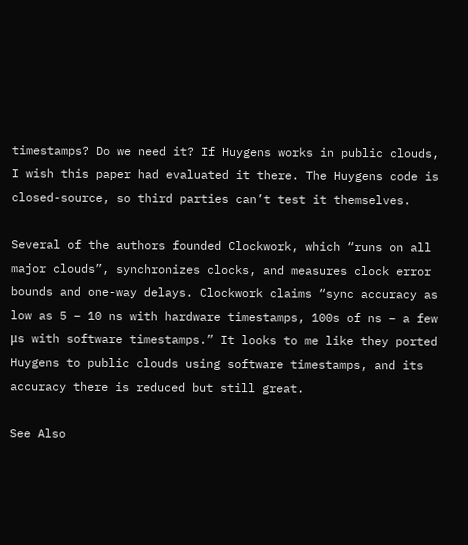timestamps? Do we need it? If Huygens works in public clouds, I wish this paper had evaluated it there. The Huygens code is closed-source, so third parties can’t test it themselves.

Several of the authors founded Clockwork, which “runs on all major clouds”, synchronizes clocks, and measures clock error bounds and one-way delays. Clockwork claims “sync accuracy as low as 5 – 10 ns with hardware timestamps, 100s of ns – a few μs with software timestamps.” It looks to me like they ported Huygens to public clouds using software timestamps, and its accuracy there is reduced but still great.

See Also